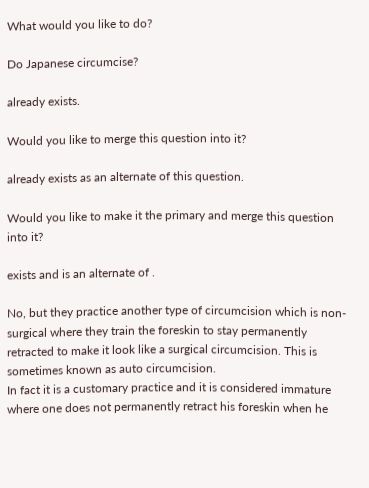What would you like to do?

Do Japanese circumcise?

already exists.

Would you like to merge this question into it?

already exists as an alternate of this question.

Would you like to make it the primary and merge this question into it?

exists and is an alternate of .

No, but they practice another type of circumcision which is non-surgical where they train the foreskin to stay permanently retracted to make it look like a surgical circumcision. This is sometimes known as auto circumcision.
In fact it is a customary practice and it is considered immature where one does not permanently retract his foreskin when he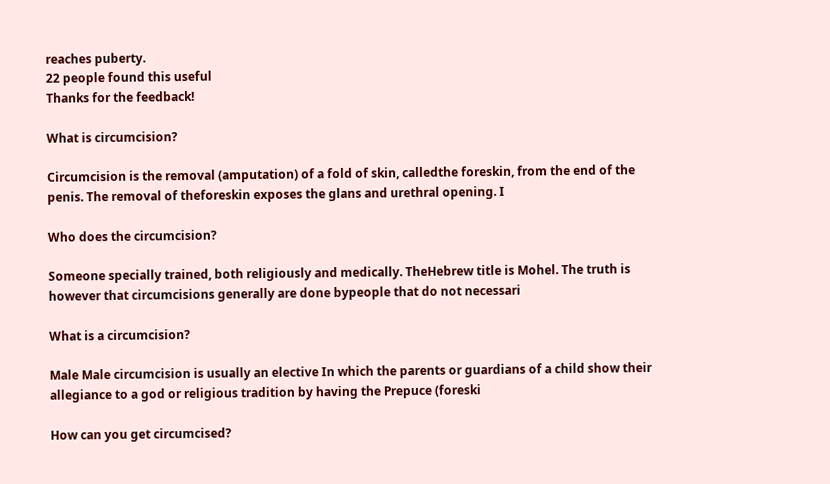reaches puberty.
22 people found this useful
Thanks for the feedback!

What is circumcision?

Circumcision is the removal (amputation) of a fold of skin, calledthe foreskin, from the end of the penis. The removal of theforeskin exposes the glans and urethral opening. I

Who does the circumcision?

Someone specially trained, both religiously and medically. TheHebrew title is Mohel. The truth is however that circumcisions generally are done bypeople that do not necessari

What is a circumcision?

Male Male circumcision is usually an elective In which the parents or guardians of a child show their allegiance to a god or religious tradition by having the Prepuce (foreski

How can you get circumcised?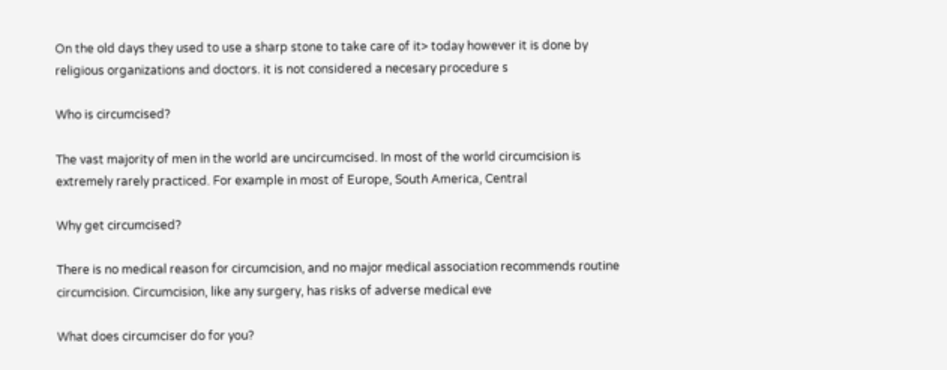On the old days they used to use a sharp stone to take care of it> today however it is done by religious organizations and doctors. it is not considered a necesary procedure s

Who is circumcised?

The vast majority of men in the world are uncircumcised. In most of the world circumcision is extremely rarely practiced. For example in most of Europe, South America, Central

Why get circumcised?

There is no medical reason for circumcision, and no major medical association recommends routine circumcision. Circumcision, like any surgery, has risks of adverse medical eve

What does circumciser do for you?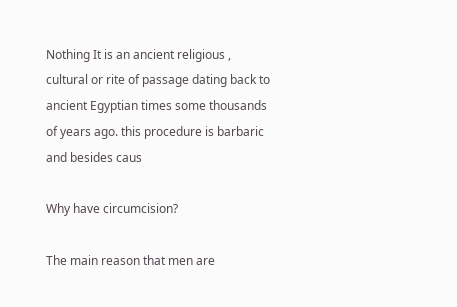Nothing It is an ancient religious , cultural or rite of passage dating back to ancient Egyptian times some thousands of years ago. this procedure is barbaric and besides caus

Why have circumcision?

The main reason that men are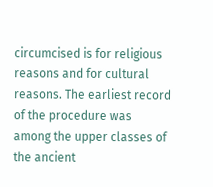circumcised is for religious reasons and for cultural reasons. The earliest record of the procedure was among the upper classes of the ancient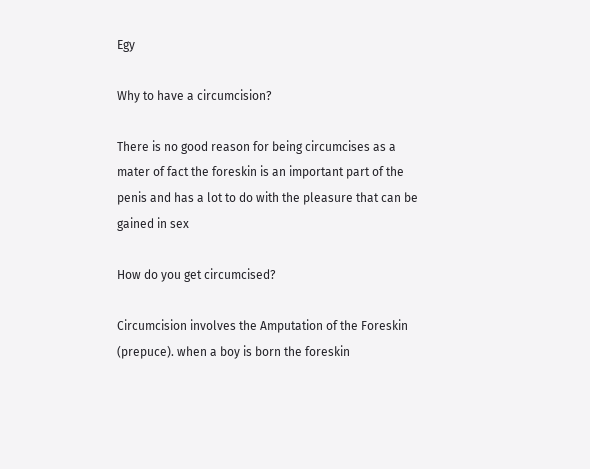Egy

Why to have a circumcision?

There is no good reason for being circumcises as a mater of fact the foreskin is an important part of the penis and has a lot to do with the pleasure that can be gained in sex

How do you get circumcised?

Circumcision involves the Amputation of the Foreskin (prepuce). when a boy is born the foreskin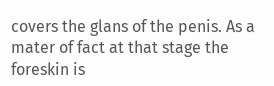covers the glans of the penis. As a mater of fact at that stage the foreskin is